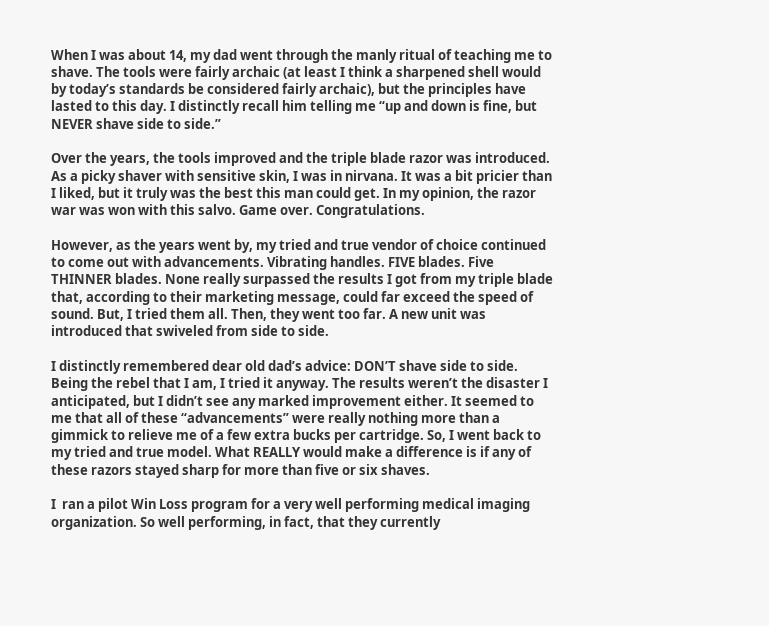When I was about 14, my dad went through the manly ritual of teaching me to shave. The tools were fairly archaic (at least I think a sharpened shell would by today’s standards be considered fairly archaic), but the principles have lasted to this day. I distinctly recall him telling me “up and down is fine, but NEVER shave side to side.”

Over the years, the tools improved and the triple blade razor was introduced. As a picky shaver with sensitive skin, I was in nirvana. It was a bit pricier than I liked, but it truly was the best this man could get. In my opinion, the razor war was won with this salvo. Game over. Congratulations.

However, as the years went by, my tried and true vendor of choice continued to come out with advancements. Vibrating handles. FIVE blades. Five THINNER blades. None really surpassed the results I got from my triple blade that, according to their marketing message, could far exceed the speed of sound. But, I tried them all. Then, they went too far. A new unit was introduced that swiveled from side to side.

I distinctly remembered dear old dad’s advice: DON’T shave side to side. Being the rebel that I am, I tried it anyway. The results weren’t the disaster I anticipated, but I didn’t see any marked improvement either. It seemed to me that all of these “advancements” were really nothing more than a gimmick to relieve me of a few extra bucks per cartridge. So, I went back to my tried and true model. What REALLY would make a difference is if any of these razors stayed sharp for more than five or six shaves.

I  ran a pilot Win Loss program for a very well performing medical imaging organization. So well performing, in fact, that they currently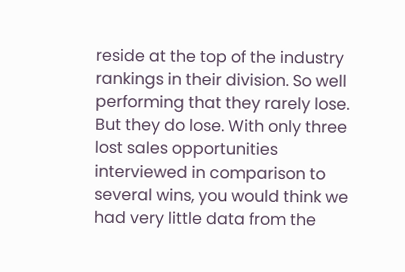reside at the top of the industry rankings in their division. So well performing that they rarely lose. But they do lose. With only three lost sales opportunities interviewed in comparison to several wins, you would think we had very little data from the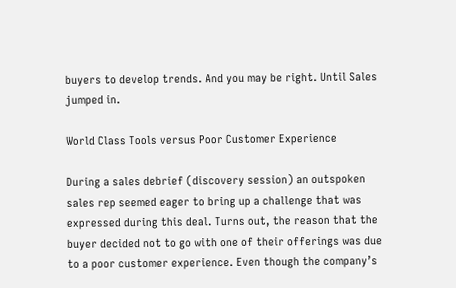buyers to develop trends. And you may be right. Until Sales jumped in.

World Class Tools versus Poor Customer Experience

During a sales debrief (discovery session) an outspoken sales rep seemed eager to bring up a challenge that was expressed during this deal. Turns out, the reason that the buyer decided not to go with one of their offerings was due to a poor customer experience. Even though the company’s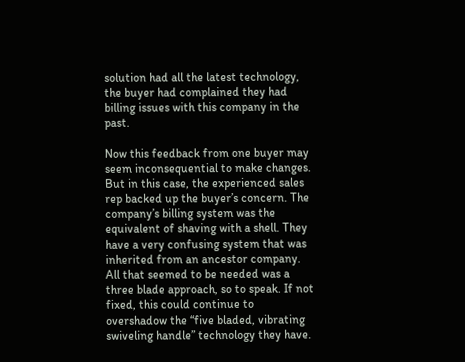solution had all the latest technology, the buyer had complained they had billing issues with this company in the past.

Now this feedback from one buyer may seem inconsequential to make changes. But in this case, the experienced sales rep backed up the buyer’s concern. The company’s billing system was the equivalent of shaving with a shell. They have a very confusing system that was inherited from an ancestor company. All that seemed to be needed was a three blade approach, so to speak. If not fixed, this could continue to overshadow the “five bladed, vibrating swiveling handle” technology they have.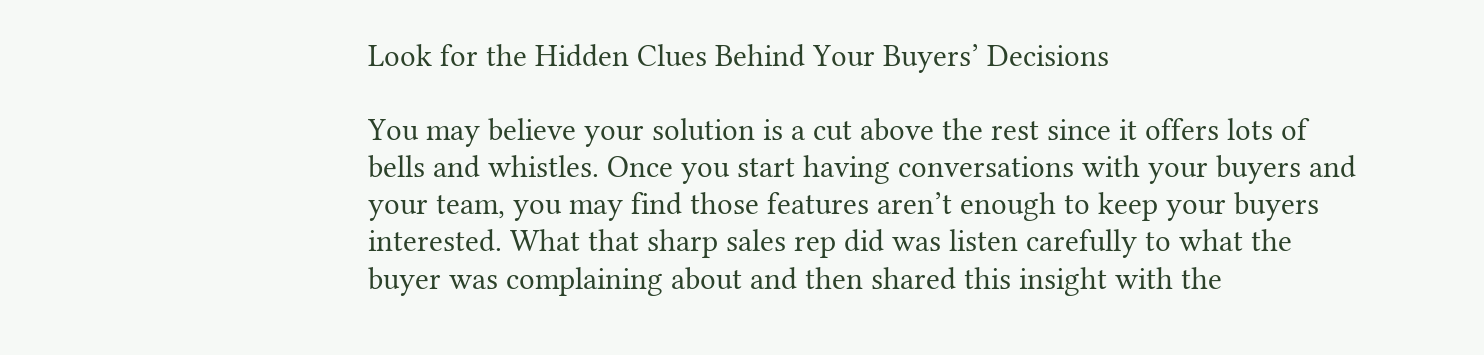Look for the Hidden Clues Behind Your Buyers’ Decisions

You may believe your solution is a cut above the rest since it offers lots of bells and whistles. Once you start having conversations with your buyers and your team, you may find those features aren’t enough to keep your buyers interested. What that sharp sales rep did was listen carefully to what the buyer was complaining about and then shared this insight with the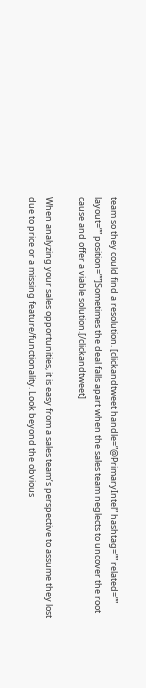team so they could find a resolution. [clickandtweet handle=”@PrimaryIntel” hashtag=”” related=”” layout=”” position=””]Sometimes the deal falls apart when the sales team neglects to uncover the root cause and offer a viable solution.[/clickandtweet]

When analyzing your sales opportunities, it is easy from a sales team’s perspective to assume they lost due to price or a missing feature/functionality. Look beyond the obvious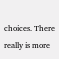choices. There really is more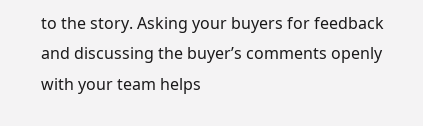to the story. Asking your buyers for feedback and discussing the buyer’s comments openly with your team helps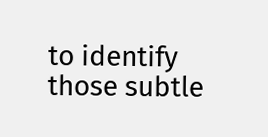to identify those subtle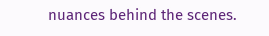nuances behind the scenes.